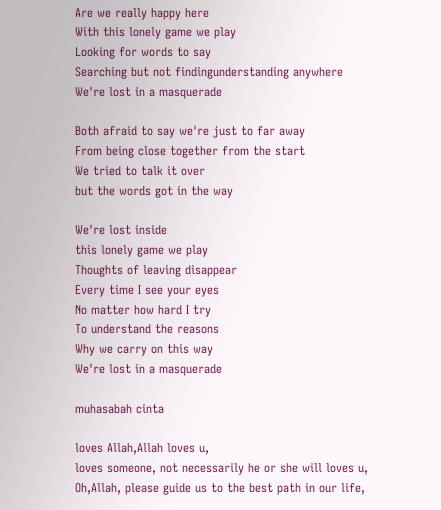Are we really happy here
With this lonely game we play
Looking for words to say
Searching but not findingunderstanding anywhere
We're lost in a masquerade

Both afraid to say we're just to far away
From being close together from the start
We tried to talk it over
but the words got in the way

We're lost inside
this lonely game we play
Thoughts of leaving disappear
Every time I see your eyes
No matter how hard I try
To understand the reasons
Why we carry on this way
We're lost in a masquerade

muhasabah cinta

loves Allah,Allah loves u,
loves someone, not necessarily he or she will loves u,
Oh,Allah, please guide us to the best path in our life,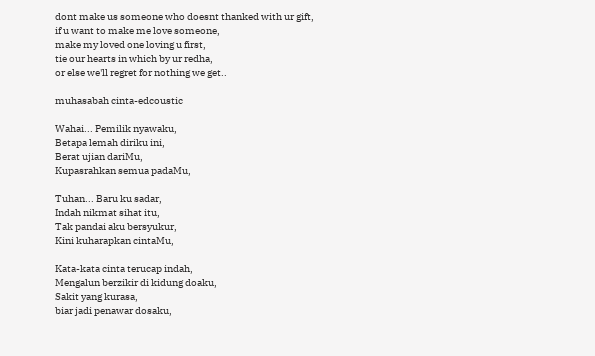dont make us someone who doesnt thanked with ur gift,
if u want to make me love someone,
make my loved one loving u first,
tie our hearts in which by ur redha,
or else we'll regret for nothing we get..

muhasabah cinta-edcoustic

Wahai... Pemilik nyawaku,
Betapa lemah diriku ini,
Berat ujian dariMu,
Kupasrahkan semua padaMu,

Tuhan... Baru ku sadar,
Indah nikmat sihat itu,
Tak pandai aku bersyukur,
Kini kuharapkan cintaMu,

Kata-kata cinta terucap indah,
Mengalun berzikir di kidung doaku,
Sakit yang kurasa,
biar jadi penawar dosaku,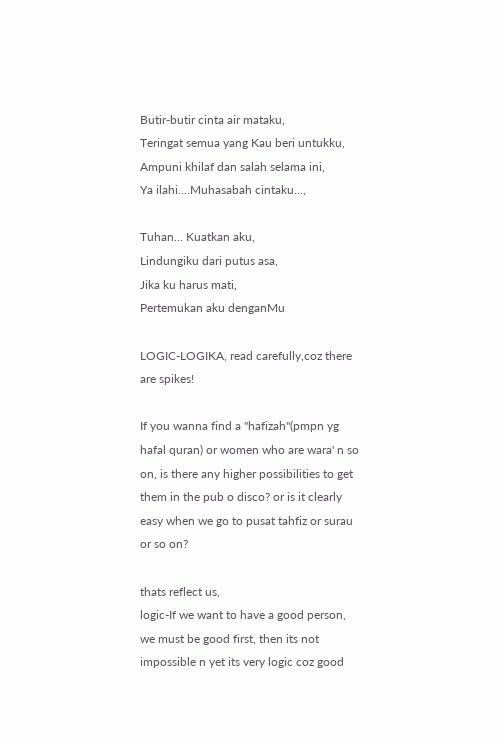Butir-butir cinta air mataku,
Teringat semua yang Kau beri untukku,
Ampuni khilaf dan salah selama ini,
Ya ilahi....Muhasabah cintaku...,

Tuhan... Kuatkan aku,
Lindungiku dari putus asa,
Jika ku harus mati,
Pertemukan aku denganMu

LOGIC-LOGIKA, read carefully,coz there are spikes!

If you wanna find a "hafizah"(pmpn yg hafal quran) or women who are wara' n so on, is there any higher possibilities to get them in the pub o disco? or is it clearly easy when we go to pusat tahfiz or surau or so on?

thats reflect us,
logic-If we want to have a good person, we must be good first, then its not impossible n yet its very logic coz good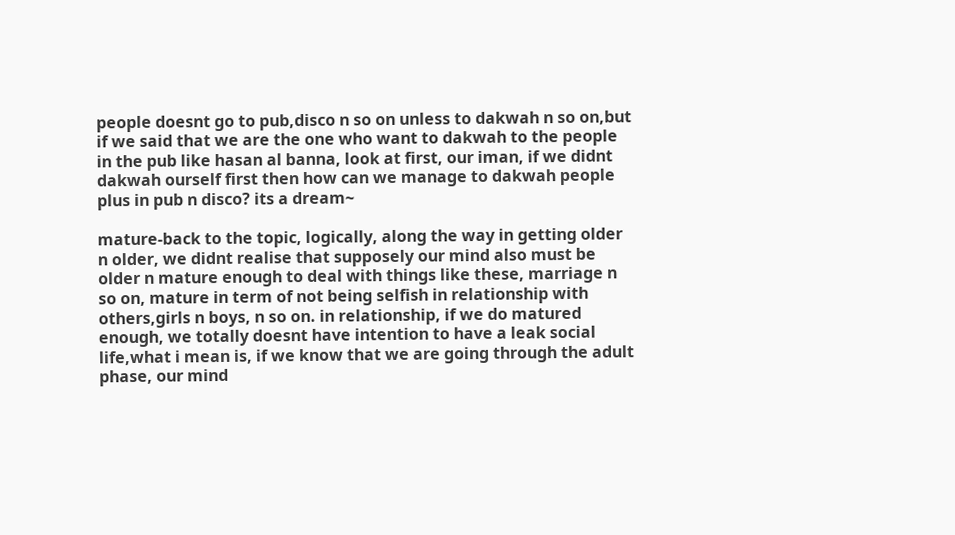people doesnt go to pub,disco n so on unless to dakwah n so on,but if we said that we are the one who want to dakwah to the people in the pub like hasan al banna, look at first, our iman, if we didnt dakwah ourself first then how can we manage to dakwah people plus in pub n disco? its a dream~

mature-back to the topic, logically, along the way in getting older n older, we didnt realise that supposely our mind also must be older n mature enough to deal with things like these, marriage n so on, mature in term of not being selfish in relationship with others,girls n boys, n so on. in relationship, if we do matured enough, we totally doesnt have intention to have a leak social life,what i mean is, if we know that we are going through the adult phase, our mind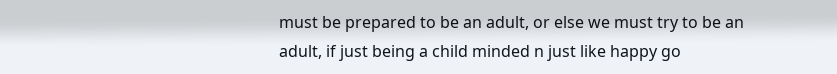must be prepared to be an adult, or else we must try to be an adult, if just being a child minded n just like happy go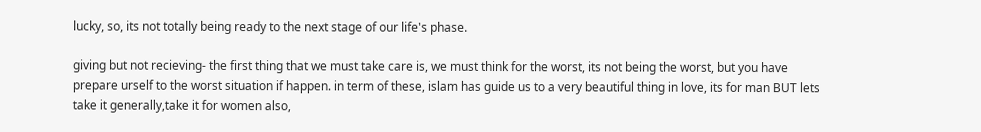lucky, so, its not totally being ready to the next stage of our life's phase.

giving but not recieving- the first thing that we must take care is, we must think for the worst, its not being the worst, but you have prepare urself to the worst situation if happen. in term of these, islam has guide us to a very beautiful thing in love, its for man BUT lets take it generally,take it for women also,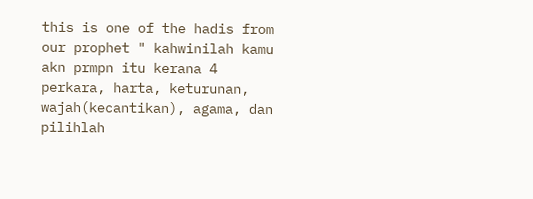this is one of the hadis from our prophet " kahwinilah kamu akn prmpn itu kerana 4 perkara, harta, keturunan, wajah(kecantikan), agama, dan pilihlah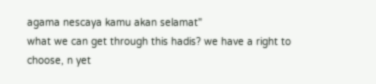agama nescaya kamu akan selamat"
what we can get through this hadis? we have a right to choose, n yet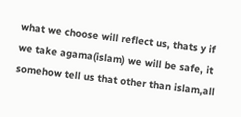what we choose will reflect us, thats y if we take agama(islam) we will be safe, it somehow tell us that other than islam,all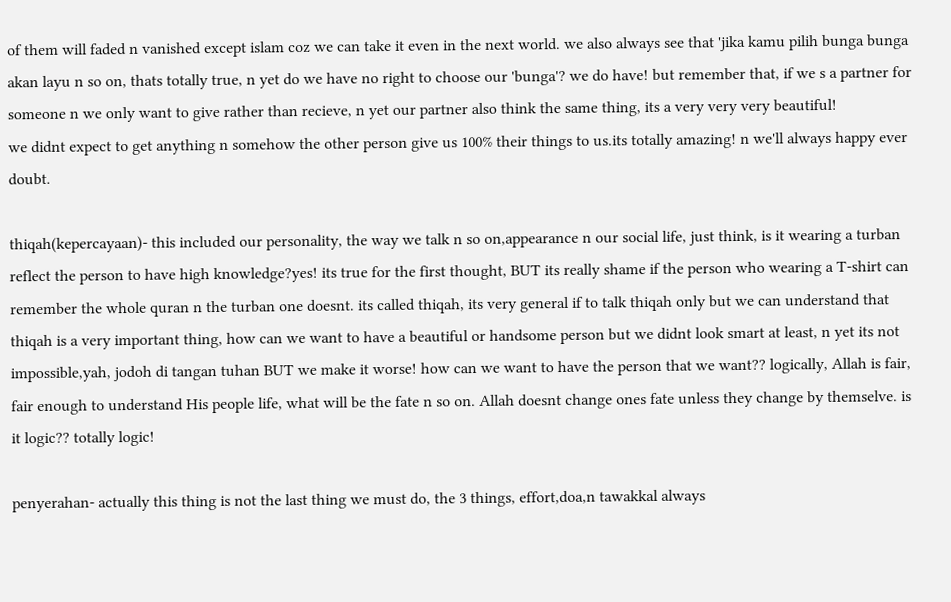of them will faded n vanished except islam coz we can take it even in the next world. we also always see that 'jika kamu pilih bunga bunga akan layu n so on, thats totally true, n yet do we have no right to choose our 'bunga'? we do have! but remember that, if we s a partner for someone n we only want to give rather than recieve, n yet our partner also think the same thing, its a very very very beautiful!
we didnt expect to get anything n somehow the other person give us 100% their things to us.its totally amazing! n we'll always happy ever doubt.

thiqah(kepercayaan)- this included our personality, the way we talk n so on,appearance n our social life, just think, is it wearing a turban reflect the person to have high knowledge?yes! its true for the first thought, BUT its really shame if the person who wearing a T-shirt can remember the whole quran n the turban one doesnt. its called thiqah, its very general if to talk thiqah only but we can understand that thiqah is a very important thing, how can we want to have a beautiful or handsome person but we didnt look smart at least, n yet its not impossible,yah, jodoh di tangan tuhan BUT we make it worse! how can we want to have the person that we want?? logically, Allah is fair, fair enough to understand His people life, what will be the fate n so on. Allah doesnt change ones fate unless they change by themselve. is it logic?? totally logic!

penyerahan- actually this thing is not the last thing we must do, the 3 things, effort,doa,n tawakkal always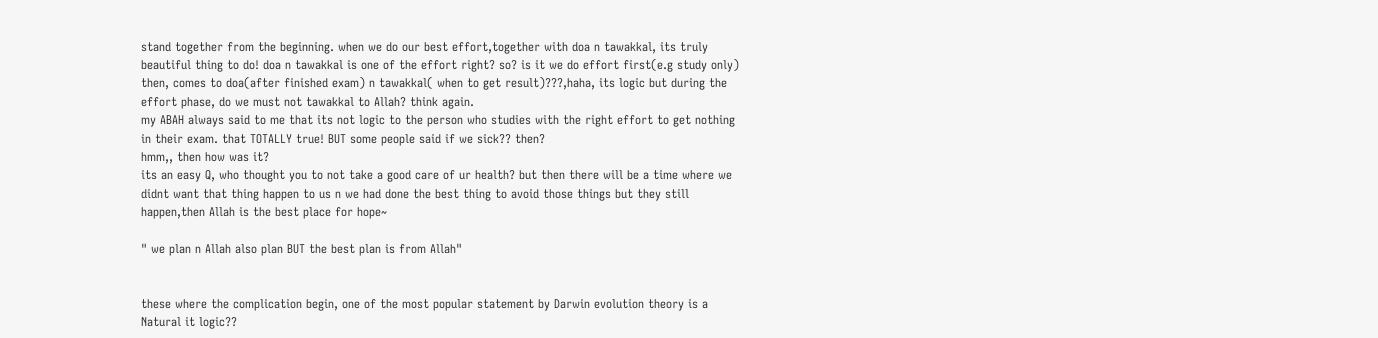stand together from the beginning. when we do our best effort,together with doa n tawakkal, its truly beautiful thing to do! doa n tawakkal is one of the effort right? so? is it we do effort first(e.g study only) then, comes to doa(after finished exam) n tawakkal( when to get result)???,haha, its logic but during the effort phase, do we must not tawakkal to Allah? think again.
my ABAH always said to me that its not logic to the person who studies with the right effort to get nothing in their exam. that TOTALLY true! BUT some people said if we sick?? then?
hmm,, then how was it?
its an easy Q, who thought you to not take a good care of ur health? but then there will be a time where we didnt want that thing happen to us n we had done the best thing to avoid those things but they still happen,then Allah is the best place for hope~

" we plan n Allah also plan BUT the best plan is from Allah"


these where the complication begin, one of the most popular statement by Darwin evolution theory is a Natural it logic??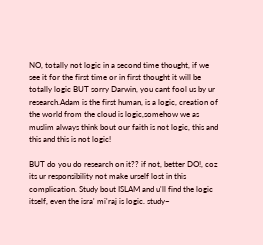NO, totally not logic in a second time thought, if we see it for the first time or in first thought it will be totally logic BUT sorry Darwin, you cant fool us by ur research.Adam is the first human, is a logic, creation of the world from the cloud is logic,somehow we as muslim always think bout our faith is not logic, this and this and this is not logic!

BUT do you do research on it?? if not, better DO!, coz its ur responsibility not make urself lost in this complication. Study bout ISLAM and u'll find the logic itself, even the isra' mi'raj is logic. study~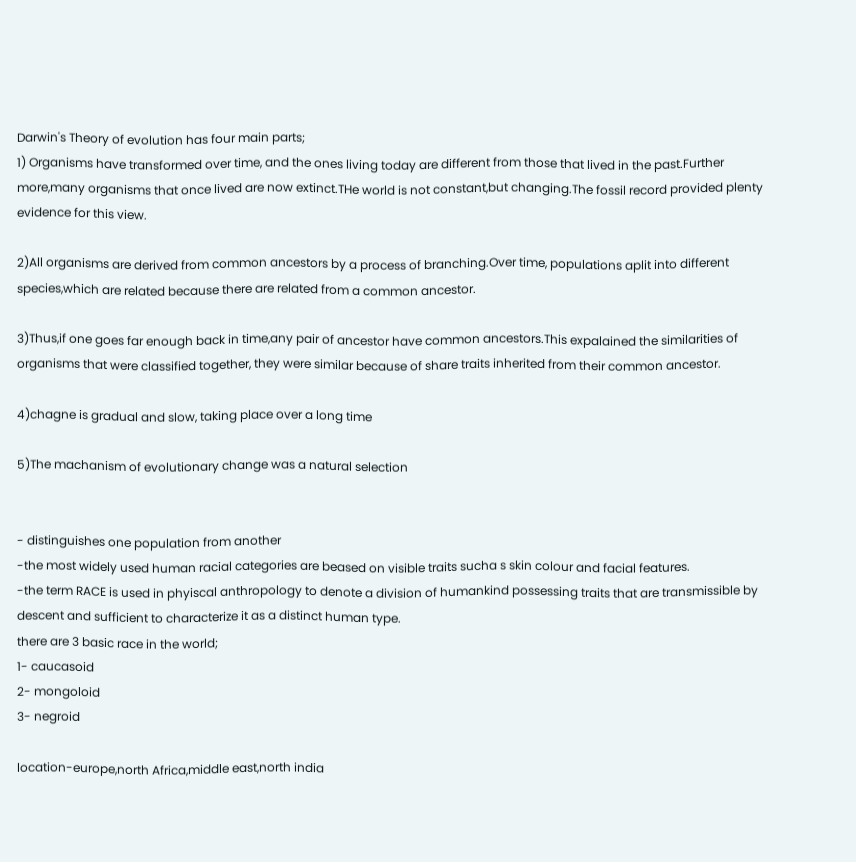Darwin's Theory of evolution has four main parts;
1) Organisms have transformed over time, and the ones living today are different from those that lived in the past.Further more,many organisms that once lived are now extinct.THe world is not constant,but changing.The fossil record provided plenty evidence for this view.

2)All organisms are derived from common ancestors by a process of branching.Over time, populations aplit into different species,which are related because there are related from a common ancestor.

3)Thus,if one goes far enough back in time,any pair of ancestor have common ancestors.This expalained the similarities of organisms that were classified together, they were similar because of share traits inherited from their common ancestor.

4)chagne is gradual and slow, taking place over a long time

5)The machanism of evolutionary change was a natural selection


- distinguishes one population from another
-the most widely used human racial categories are beased on visible traits sucha s skin colour and facial features.
-the term RACE is used in phyiscal anthropology to denote a division of humankind possessing traits that are transmissible by descent and sufficient to characterize it as a distinct human type.
there are 3 basic race in the world;
1- caucasoid
2- mongoloid
3- negroid

location-europe,north Africa,middle east,north india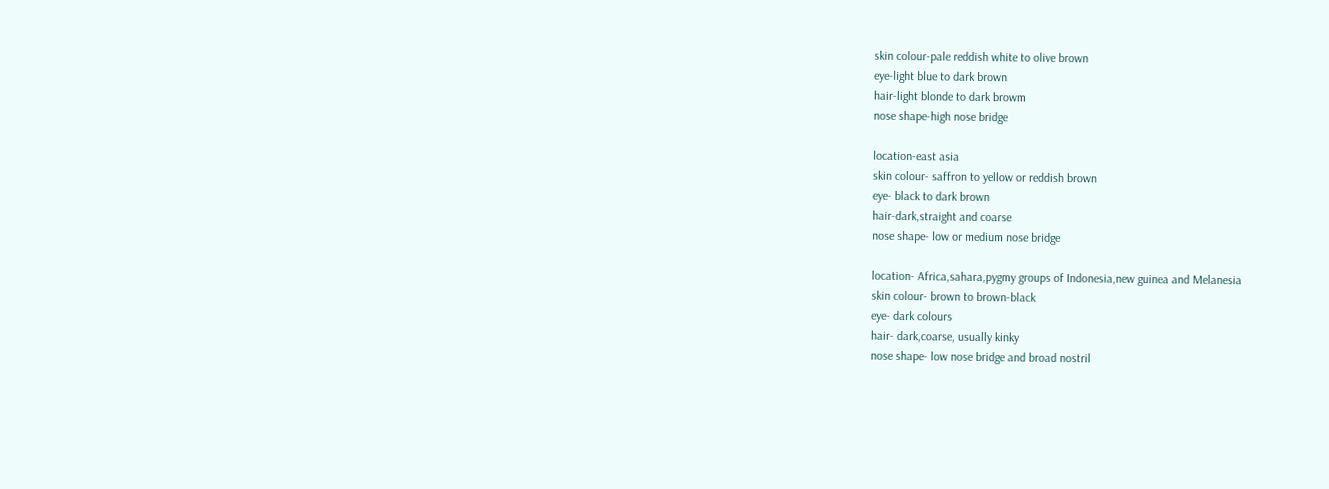skin colour-pale reddish white to olive brown
eye-light blue to dark brown
hair-light blonde to dark browm
nose shape-high nose bridge

location-east asia
skin colour- saffron to yellow or reddish brown
eye- black to dark brown
hair-dark,straight and coarse
nose shape- low or medium nose bridge

location- Africa,sahara,pygmy groups of Indonesia,new guinea and Melanesia
skin colour- brown to brown-black
eye- dark colours
hair- dark,coarse, usually kinky
nose shape- low nose bridge and broad nostril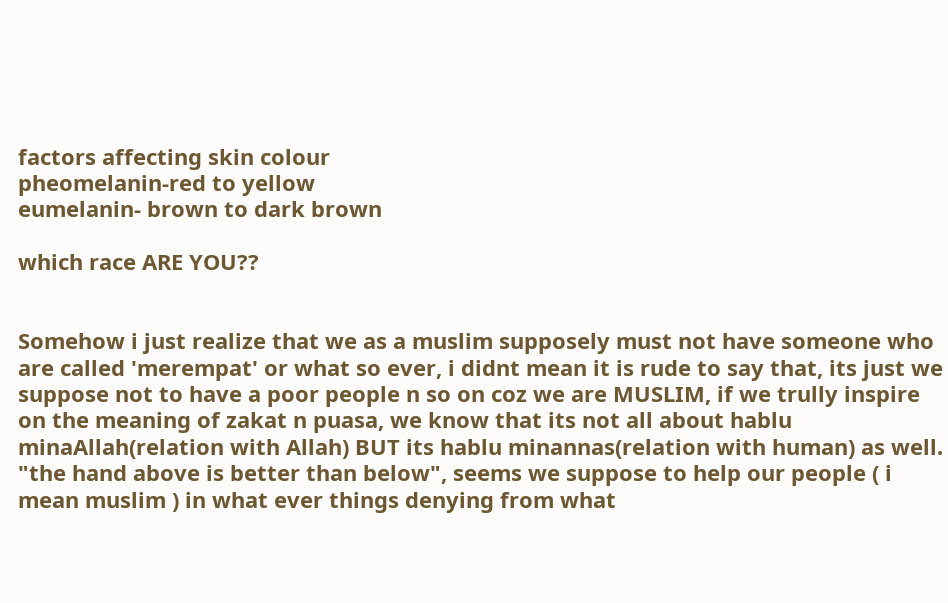factors affecting skin colour
pheomelanin-red to yellow
eumelanin- brown to dark brown

which race ARE YOU??


Somehow i just realize that we as a muslim supposely must not have someone who are called 'merempat' or what so ever, i didnt mean it is rude to say that, its just we suppose not to have a poor people n so on coz we are MUSLIM, if we trully inspire on the meaning of zakat n puasa, we know that its not all about hablu minaAllah(relation with Allah) BUT its hablu minannas(relation with human) as well. "the hand above is better than below", seems we suppose to help our people ( i mean muslim ) in what ever things denying from what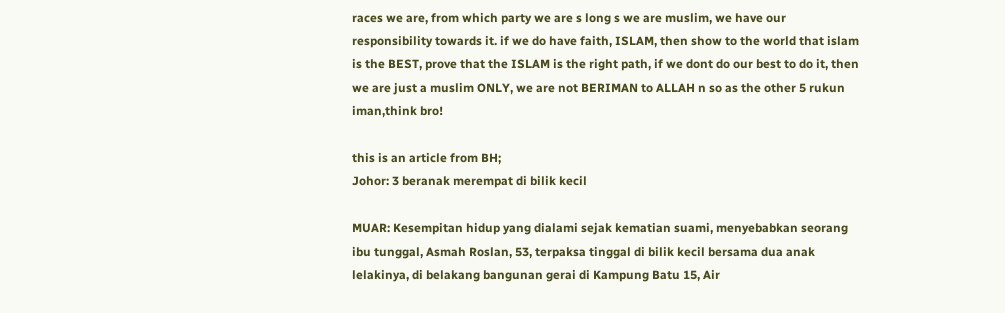races we are, from which party we are s long s we are muslim, we have our responsibility towards it. if we do have faith, ISLAM, then show to the world that islam is the BEST, prove that the ISLAM is the right path, if we dont do our best to do it, then we are just a muslim ONLY, we are not BERIMAN to ALLAH n so as the other 5 rukun iman,think bro!

this is an article from BH;
Johor: 3 beranak merempat di bilik kecil

MUAR: Kesempitan hidup yang dialami sejak kematian suami, menyebabkan seorang ibu tunggal, Asmah Roslan, 53, terpaksa tinggal di bilik kecil bersama dua anak lelakinya, di belakang bangunan gerai di Kampung Batu 15, Air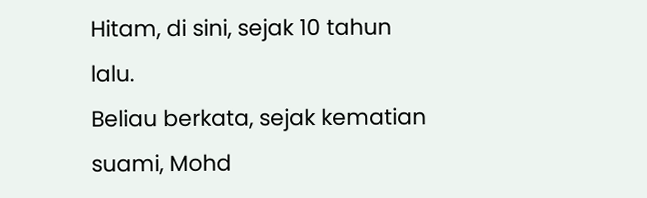Hitam, di sini, sejak 10 tahun lalu.
Beliau berkata, sejak kematian suami, Mohd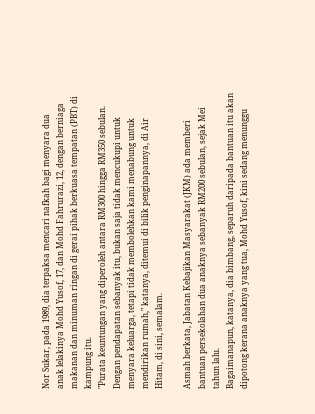Nor Sukar, pada 1989, dia terpaksa mencari nafkah bagi menyara dua anak lelakinya Mohd Yusof, 17, dan Mohd Fahrurazi, 12, dengan berniaga makanan dan minuman ringan di gerai pihak berkuasa tempatan (PBT) di kampung itu.
"Purata keuntungan yang diperoleh antara RM300 hingga RM350 sebulan. Dengan pendapatan sebanyak itu, bukan saja tidak mencukupi untuk menyara keluarga, tetapi tidak membolehkan kami menabung untuk mendirikan rumah," katanya, ditemui di bilik penginapannya, di Air Hitam, di sini, semalam.

Asmah berkata, Jabatan Kebajikan Masyarakat (JKM) ada memberi bantuan persekolahan dua anaknya sebanyak RM200 sebulan, sejak Mei tahun lalu.
Bagaimanapun, katanya, dia bimbang, separuh daripada bantuan itu akan dipotong kerana anaknya yang tua, Mohd Yusof, kini sedang menunggu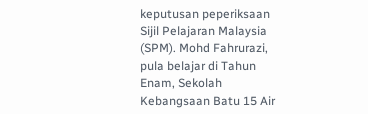keputusan peperiksaan Sijil Pelajaran Malaysia (SPM). Mohd Fahrurazi, pula belajar di Tahun Enam, Sekolah Kebangsaan Batu 15 Air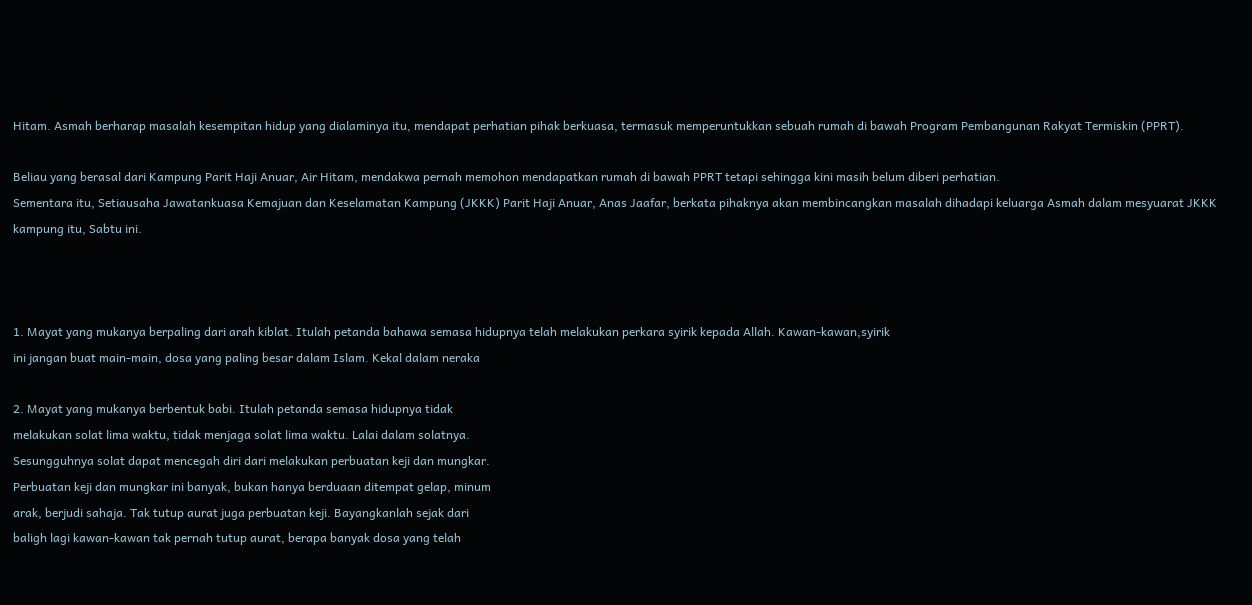Hitam. Asmah berharap masalah kesempitan hidup yang dialaminya itu, mendapat perhatian pihak berkuasa, termasuk memperuntukkan sebuah rumah di bawah Program Pembangunan Rakyat Termiskin (PPRT).

Beliau yang berasal dari Kampung Parit Haji Anuar, Air Hitam, mendakwa pernah memohon mendapatkan rumah di bawah PPRT tetapi sehingga kini masih belum diberi perhatian.
Sementara itu, Setiausaha Jawatankuasa Kemajuan dan Keselamatan Kampung (JKKK) Parit Haji Anuar, Anas Jaafar, berkata pihaknya akan membincangkan masalah dihadapi keluarga Asmah dalam mesyuarat JKKK kampung itu, Sabtu ini.



1. Mayat yang mukanya berpaling dari arah kiblat. Itulah petanda bahawa semasa hidupnya telah melakukan perkara syirik kepada Allah. Kawan-kawan,syirik
ini jangan buat main-main, dosa yang paling besar dalam Islam. Kekal dalam neraka

2. Mayat yang mukanya berbentuk babi. Itulah petanda semasa hidupnya tidak
melakukan solat lima waktu, tidak menjaga solat lima waktu. Lalai dalam solatnya.
Sesungguhnya solat dapat mencegah diri dari melakukan perbuatan keji dan mungkar.
Perbuatan keji dan mungkar ini banyak, bukan hanya berduaan ditempat gelap, minum
arak, berjudi sahaja. Tak tutup aurat juga perbuatan keji. Bayangkanlah sejak dari
baligh lagi kawan-kawan tak pernah tutup aurat, berapa banyak dosa yang telah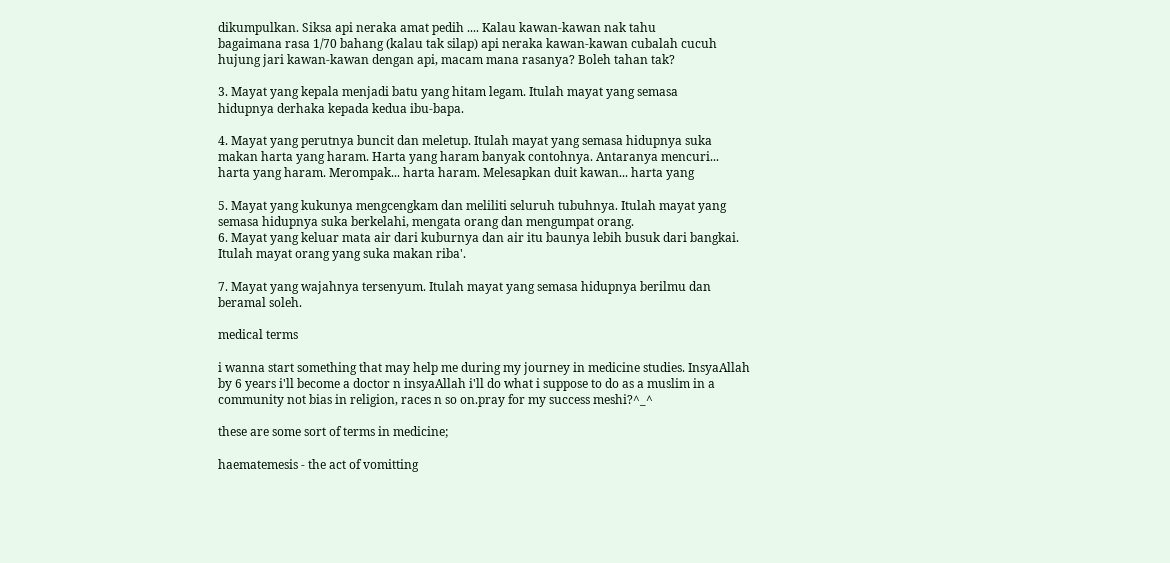dikumpulkan. Siksa api neraka amat pedih .... Kalau kawan-kawan nak tahu
bagaimana rasa 1/70 bahang (kalau tak silap) api neraka kawan-kawan cubalah cucuh
hujung jari kawan-kawan dengan api, macam mana rasanya? Boleh tahan tak?

3. Mayat yang kepala menjadi batu yang hitam legam. Itulah mayat yang semasa
hidupnya derhaka kepada kedua ibu-bapa.

4. Mayat yang perutnya buncit dan meletup. Itulah mayat yang semasa hidupnya suka
makan harta yang haram. Harta yang haram banyak contohnya. Antaranya mencuri...
harta yang haram. Merompak... harta haram. Melesapkan duit kawan... harta yang

5. Mayat yang kukunya mengcengkam dan meliliti seluruh tubuhnya. Itulah mayat yang semasa hidupnya suka berkelahi, mengata orang dan mengumpat orang.
6. Mayat yang keluar mata air dari kuburnya dan air itu baunya lebih busuk dari bangkai.
Itulah mayat orang yang suka makan riba'.

7. Mayat yang wajahnya tersenyum. Itulah mayat yang semasa hidupnya berilmu dan
beramal soleh.

medical terms

i wanna start something that may help me during my journey in medicine studies. InsyaAllah by 6 years i'll become a doctor n insyaAllah i'll do what i suppose to do as a muslim in a community not bias in religion, races n so on.pray for my success meshi?^_^

these are some sort of terms in medicine;

haematemesis - the act of vomitting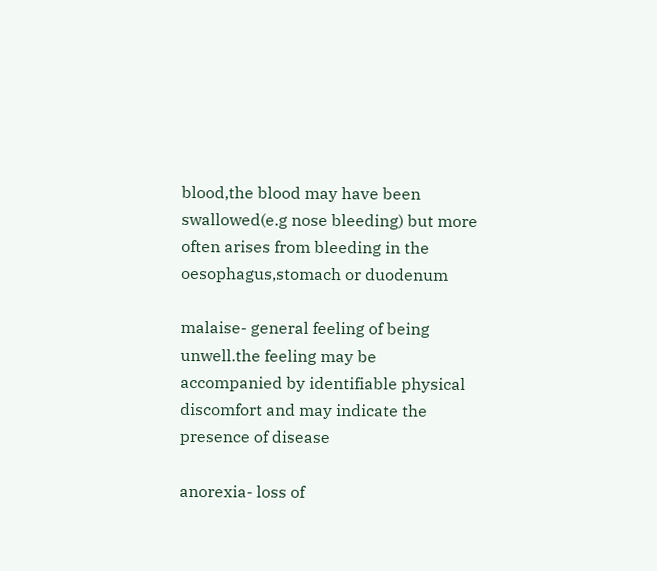blood,the blood may have been swallowed(e.g nose bleeding) but more often arises from bleeding in the oesophagus,stomach or duodenum

malaise- general feeling of being unwell.the feeling may be accompanied by identifiable physical discomfort and may indicate the presence of disease

anorexia- loss of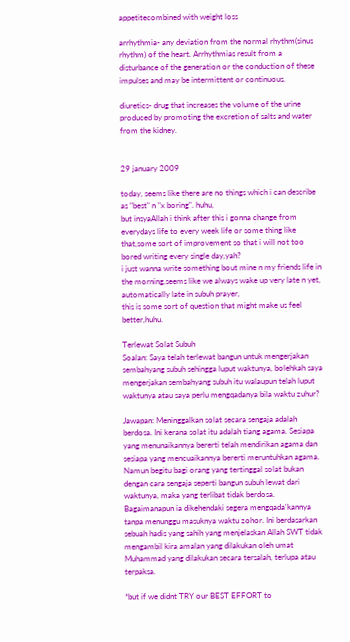appetitecombined with weight loss

arrhythmia- any deviation from the normal rhythm(sinus rhythm) of the heart. Arrhythmias result from a disturbance of the generation or the conduction of these impulses and may be intermittent or continuous.

diuretics- drug that increases the volume of the urine produced by promoting the excretion of salts and water from the kidney.


29 january 2009

today, seems like there are no things which i can describe as "best" n "x boring". huhu,
but insyaAllah i think after this i gonna change from everydays life to every week life or some thing like that,some sort of improvement so that i will not too bored writing every single day,yah?
i just wanna write something bout mine n my friends life in the morning,seems like we always wake up very late n yet, automatically late in subuh prayer,
this is some sort of question that might make us feel better,huhu.

Terlewat Solat Subuh
Soalan: Saya telah terlewat bangun untuk mengerjakan sembahyang subuh sehingga luput waktunya, bolehkah saya mengerjakan sembahyang subuh itu walaupun telah luput waktunya atau saya perlu mengqadanya bila waktu zuhur?

Jawapan: Meninggalkan solat secara sengaja adalah berdosa. Ini kerana solat itu adalah tiang agama. Sesiapa yang menunaikannya bererti telah mendirikan agama dan sesiapa yang mencuaikannya bererti meruntuhkan agama. Namun begitu bagi orang yang tertinggal solat bukan dengan cara sengaja seperti bangun subuh lewat dari waktunya, maka yang terlibat tidak berdosa.
Bagaimanapun ia dikehendaki segera mengqada'kannya tanpa menunggu masuknya waktu zohor. Ini berdasarkan sebuah hadis yang sahih yang menjelaskan Allah SWT tidak mengambil kira amalan yang dilakukan oleh umat Muhammad yang dilakukan secara tersalah, terlupa atau terpaksa.

*but if we didnt TRY our BEST EFFORT to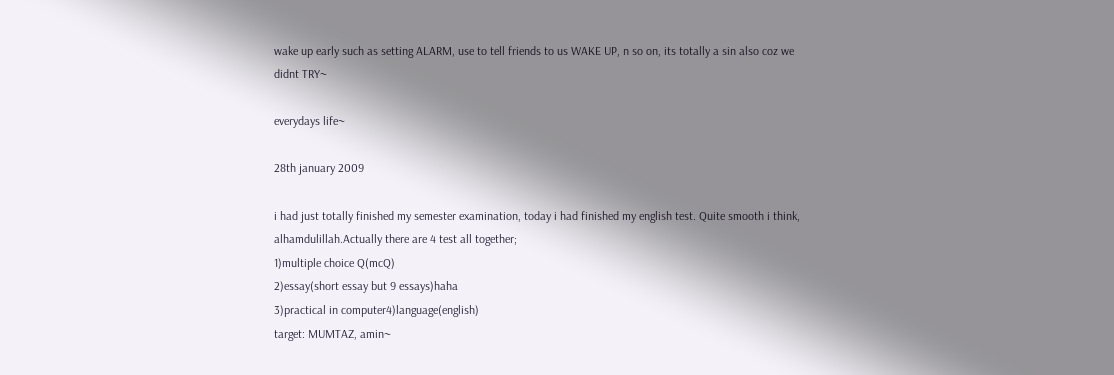wake up early such as setting ALARM, use to tell friends to us WAKE UP, n so on, its totally a sin also coz we didnt TRY~

everydays life~

28th january 2009

i had just totally finished my semester examination, today i had finished my english test. Quite smooth i think, alhamdulillah.Actually there are 4 test all together;
1)multiple choice Q(mcQ)
2)essay(short essay but 9 essays)haha
3)practical in computer4)language(english)
target: MUMTAZ, amin~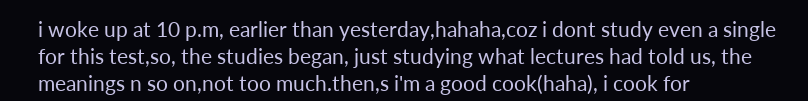i woke up at 10 p.m, earlier than yesterday,hahaha,coz i dont study even a single for this test,so, the studies began, just studying what lectures had told us, the meanings n so on,not too much.then,s i'm a good cook(haha), i cook for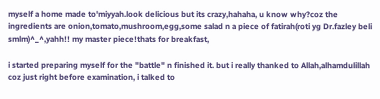myself a home made to'miyyah.look delicious but its crazy,hahaha, u know why?coz the ingredients are onion,tomato,mushroom,egg,some salad n a piece of fatirah(roti yg Dr.fazley beli smlm)^_^,yahh!! my master piece!thats for breakfast,

i started preparing myself for the "battle" n finished it. but i really thanked to Allah,alhamdulillah coz just right before examination, i talked to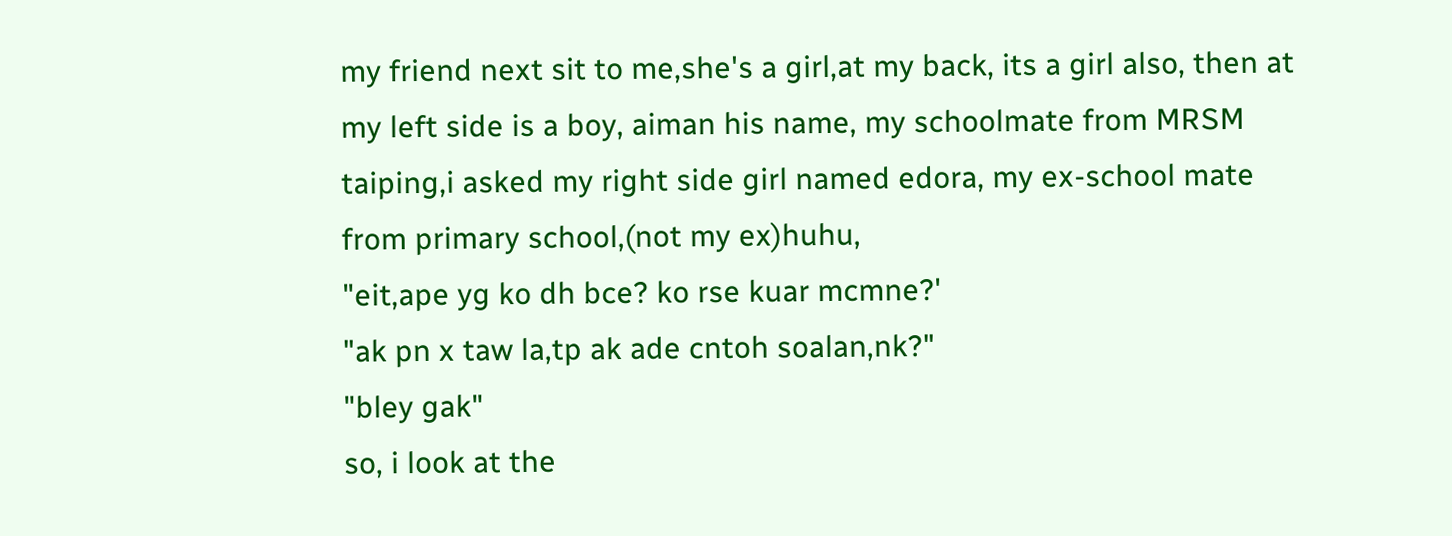my friend next sit to me,she's a girl,at my back, its a girl also, then at my left side is a boy, aiman his name, my schoolmate from MRSM taiping,i asked my right side girl named edora, my ex-school mate from primary school,(not my ex)huhu,
"eit,ape yg ko dh bce? ko rse kuar mcmne?'
"ak pn x taw la,tp ak ade cntoh soalan,nk?"
"bley gak"
so, i look at the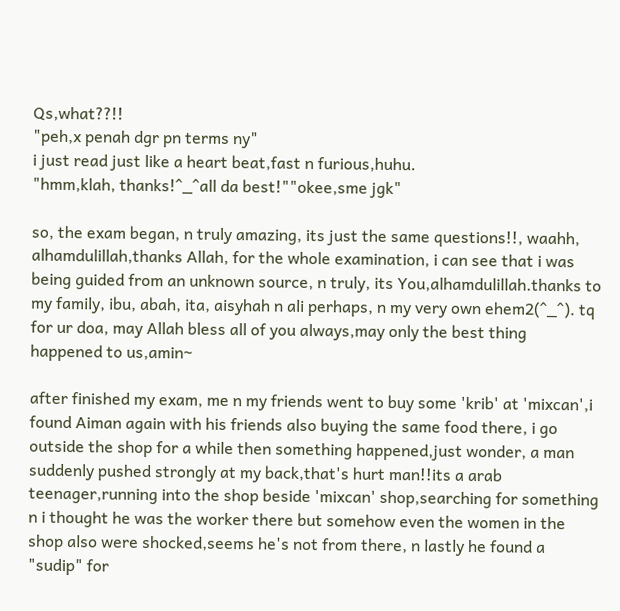Qs,what??!!
"peh,x penah dgr pn terms ny"
i just read just like a heart beat,fast n furious,huhu.
"hmm,klah, thanks!^_^all da best!""okee,sme jgk"

so, the exam began, n truly amazing, its just the same questions!!, waahh, alhamdulillah,thanks Allah, for the whole examination, i can see that i was being guided from an unknown source, n truly, its You,alhamdulillah.thanks to my family, ibu, abah, ita, aisyhah n ali perhaps, n my very own ehem2(^_^). tq for ur doa, may Allah bless all of you always,may only the best thing happened to us,amin~

after finished my exam, me n my friends went to buy some 'krib' at 'mixcan',i found Aiman again with his friends also buying the same food there, i go outside the shop for a while then something happened,just wonder, a man suddenly pushed strongly at my back,that's hurt man!!its a arab teenager,running into the shop beside 'mixcan' shop,searching for something n i thought he was the worker there but somehow even the women in the shop also were shocked,seems he's not from there, n lastly he found a "sudip" for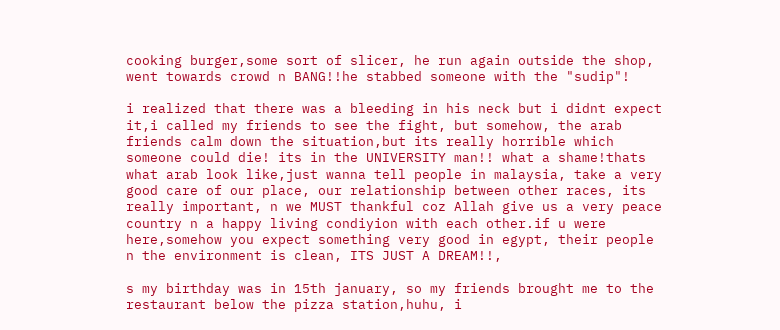cooking burger,some sort of slicer, he run again outside the shop, went towards crowd n BANG!!he stabbed someone with the "sudip"!

i realized that there was a bleeding in his neck but i didnt expect it,i called my friends to see the fight, but somehow, the arab friends calm down the situation,but its really horrible which someone could die! its in the UNIVERSITY man!! what a shame!thats what arab look like,just wanna tell people in malaysia, take a very good care of our place, our relationship between other races, its really important, n we MUST thankful coz Allah give us a very peace country n a happy living condiyion with each other.if u were here,somehow you expect something very good in egypt, their people n the environment is clean, ITS JUST A DREAM!!,

s my birthday was in 15th january, so my friends brought me to the restaurant below the pizza station,huhu, i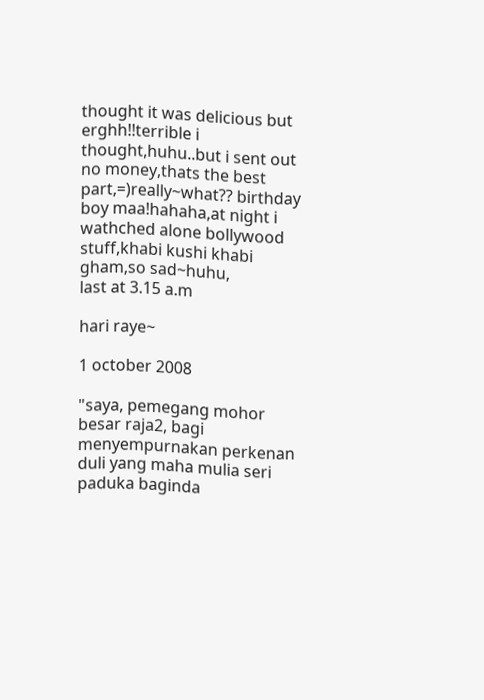thought it was delicious but erghh!!terrible i thought,huhu..but i sent out no money,thats the best part,=)really~what?? birthday boy maa!hahaha,at night i wathched alone bollywood stuff,khabi kushi khabi gham,so sad~huhu,
last at 3.15 a.m

hari raye~

1 october 2008

"saya, pemegang mohor besar raja2, bagi menyempurnakan perkenan duli yang maha mulia seri paduka baginda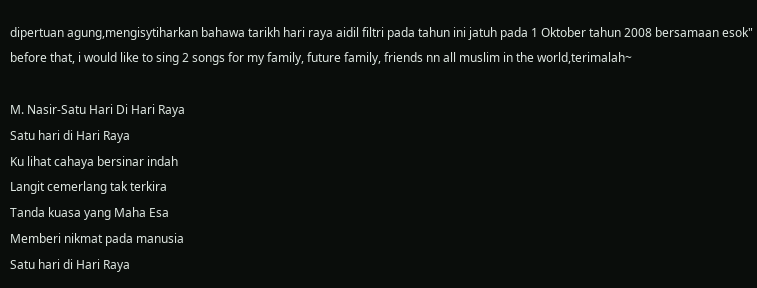dipertuan agung,mengisytiharkan bahawa tarikh hari raya aidil filtri pada tahun ini jatuh pada 1 Oktober tahun 2008 bersamaan esok"
before that, i would like to sing 2 songs for my family, future family, friends nn all muslim in the world,terimalah~

M. Nasir-Satu Hari Di Hari Raya
Satu hari di Hari Raya
Ku lihat cahaya bersinar indah
Langit cemerlang tak terkira
Tanda kuasa yang Maha Esa
Memberi nikmat pada manusia
Satu hari di Hari Raya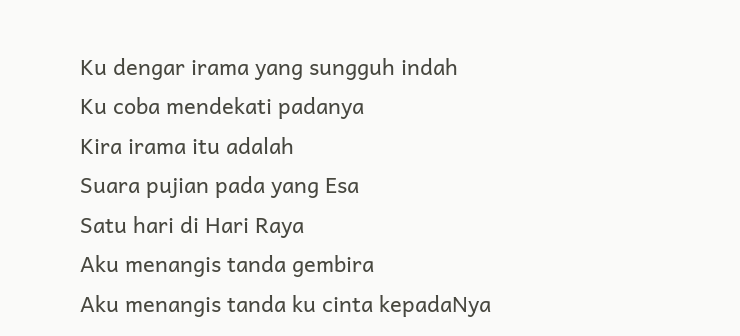Ku dengar irama yang sungguh indah
Ku coba mendekati padanya
Kira irama itu adalah
Suara pujian pada yang Esa
Satu hari di Hari Raya
Aku menangis tanda gembira
Aku menangis tanda ku cinta kepadaNya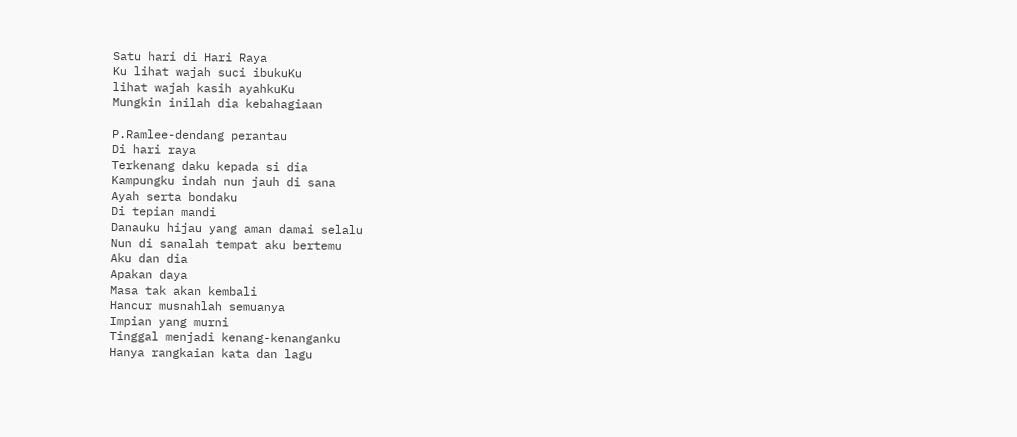Satu hari di Hari Raya
Ku lihat wajah suci ibukuKu
lihat wajah kasih ayahkuKu
Mungkin inilah dia kebahagiaan

P.Ramlee-dendang perantau
Di hari raya
Terkenang daku kepada si dia
Kampungku indah nun jauh di sana
Ayah serta bondaku
Di tepian mandi
Danauku hijau yang aman damai selalu
Nun di sanalah tempat aku bertemu
Aku dan dia
Apakan daya
Masa tak akan kembali
Hancur musnahlah semuanya
Impian yang murni
Tinggal menjadi kenang-kenanganku
Hanya rangkaian kata dan lagu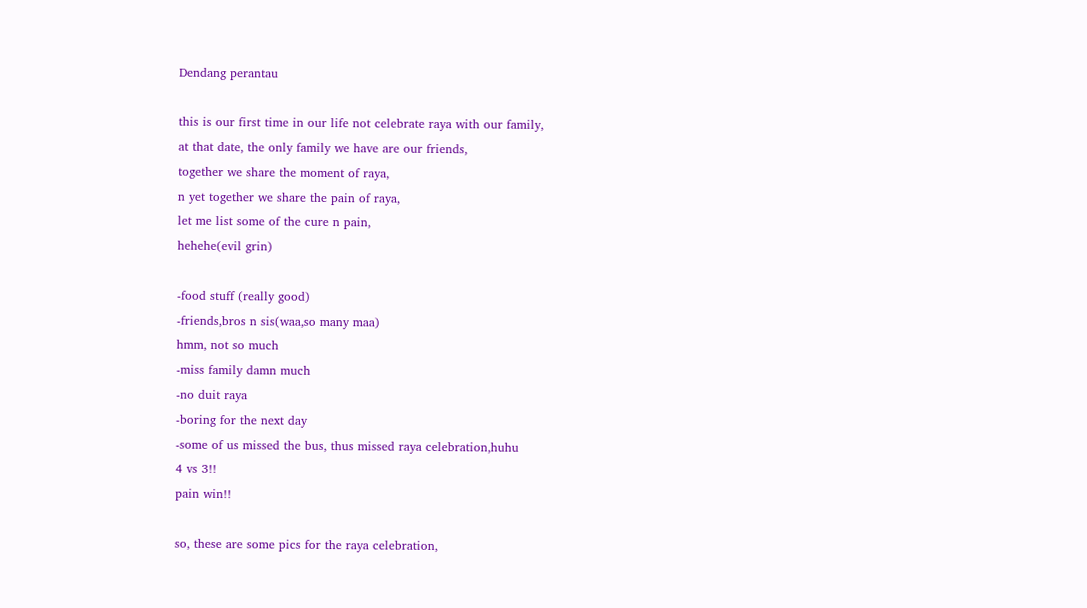Dendang perantau

this is our first time in our life not celebrate raya with our family,
at that date, the only family we have are our friends,
together we share the moment of raya,
n yet together we share the pain of raya,
let me list some of the cure n pain,
hehehe(evil grin)

-food stuff (really good)
-friends,bros n sis(waa,so many maa)
hmm, not so much
-miss family damn much
-no duit raya
-boring for the next day
-some of us missed the bus, thus missed raya celebration,huhu
4 vs 3!!
pain win!!

so, these are some pics for the raya celebration,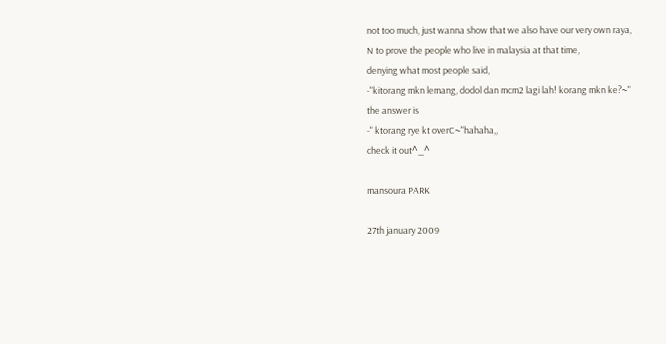not too much, just wanna show that we also have our very own raya,
N to prove the people who live in malaysia at that time,
denying what most people said,
-"kitorang mkn lemang, dodol dan mcm2 lagi lah! korang mkn ke?~"
the answer is
-" ktorang rye kt overC~"hahaha,,
check it out^_^

mansoura PARK

27th january 2009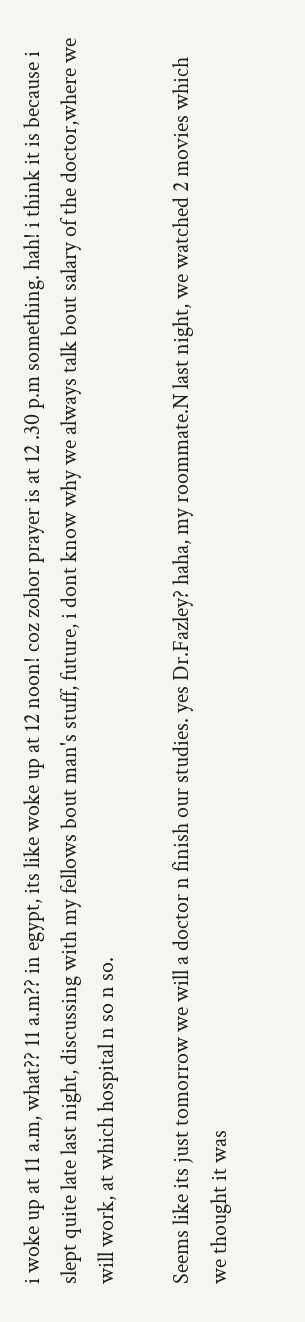i woke up at 11 a.m, what?? 11 a.m?? in egypt, its like woke up at 12 noon! coz zohor prayer is at 12 .30 p.m something. hah! i think it is because i slept quite late last night, discussing with my fellows bout man's stuff, future, i dont know why we always talk bout salary of the doctor,where we will work, at which hospital n so n so.

Seems like its just tomorrow we will a doctor n finish our studies. yes Dr.Fazley? haha, my roommate.N last night, we watched 2 movies which we thought it was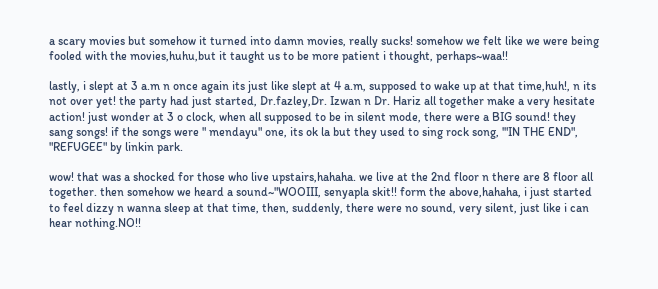a scary movies but somehow it turned into damn movies, really sucks! somehow we felt like we were being fooled with the movies,huhu,but it taught us to be more patient i thought, perhaps~waa!!

lastly, i slept at 3 a.m n once again its just like slept at 4 a.m, supposed to wake up at that time,huh!, n its not over yet! the party had just started, Dr.fazley,Dr. Izwan n Dr. Hariz all together make a very hesitate action! just wonder at 3 o clock, when all supposed to be in silent mode, there were a BIG sound! they sang songs! if the songs were " mendayu" one, its ok la but they used to sing rock song, '"IN THE END", "REFUGEE" by linkin park.

wow! that was a shocked for those who live upstairs,hahaha. we live at the 2nd floor n there are 8 floor all together. then somehow we heard a sound~"WOOIII, senyapla skit!! form the above,hahaha, i just started to feel dizzy n wanna sleep at that time, then, suddenly, there were no sound, very silent, just like i can hear nothing.NO!!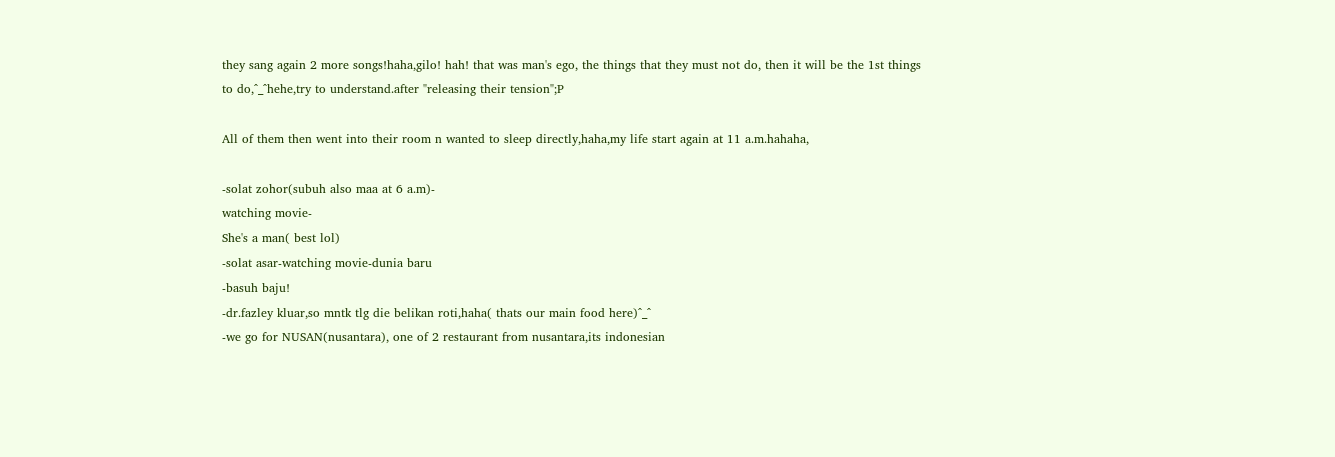they sang again 2 more songs!haha,gilo! hah! that was man's ego, the things that they must not do, then it will be the 1st things to do,^_^hehe,try to understand.after "releasing their tension";P

All of them then went into their room n wanted to sleep directly,haha,my life start again at 11 a.m.hahaha,

-solat zohor(subuh also maa at 6 a.m)-
watching movie-
She's a man( best lol)
-solat asar-watching movie-dunia baru
-basuh baju!
-dr.fazley kluar,so mntk tlg die belikan roti,haha( thats our main food here)^_^
-we go for NUSAN(nusantara), one of 2 restaurant from nusantara,its indonesian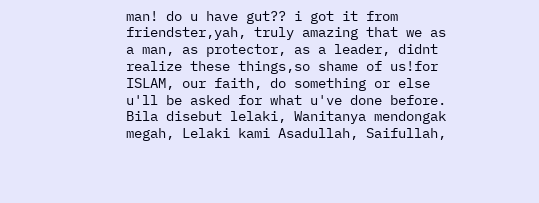man! do u have gut?? i got it from friendster,yah, truly amazing that we as a man, as protector, as a leader, didnt realize these things,so shame of us!for ISLAM, our faith, do something or else u'll be asked for what u've done before.
Bila disebut lelaki, Wanitanya mendongak megah, Lelaki kami Asadullah, Saifullah,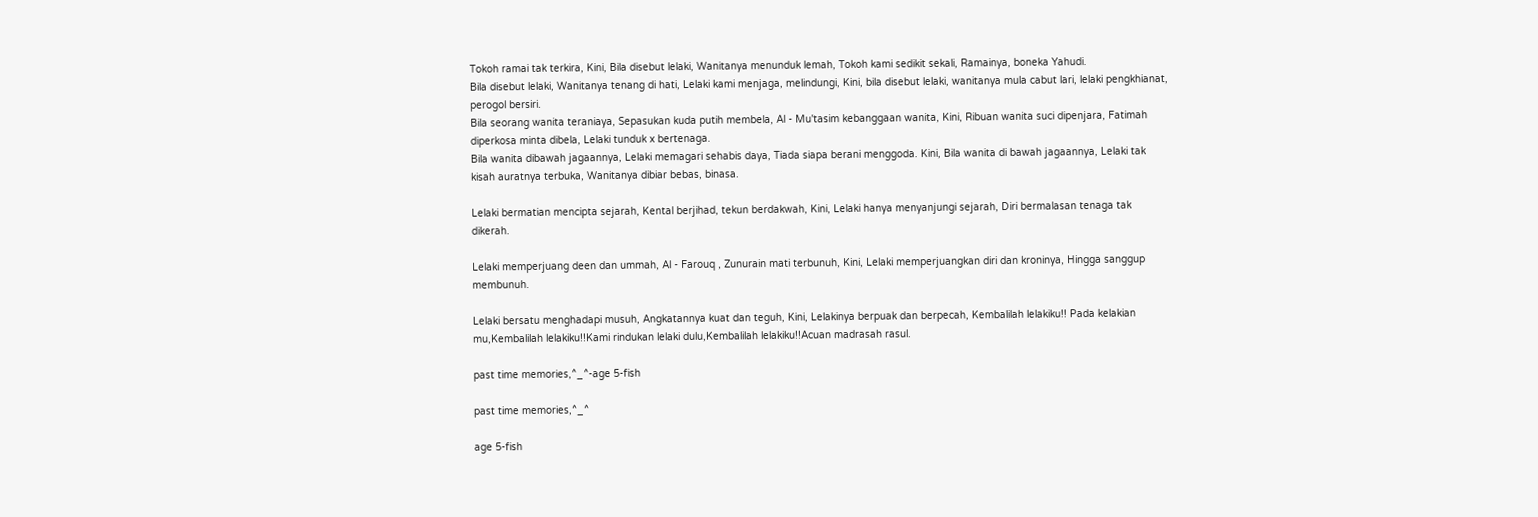Tokoh ramai tak terkira, Kini, Bila disebut lelaki, Wanitanya menunduk lemah, Tokoh kami sedikit sekali, Ramainya, boneka Yahudi.
Bila disebut lelaki, Wanitanya tenang di hati, Lelaki kami menjaga, melindungi, Kini, bila disebut lelaki, wanitanya mula cabut lari, lelaki pengkhianat, perogol bersiri.
Bila seorang wanita teraniaya, Sepasukan kuda putih membela, Al - Mu'tasim kebanggaan wanita, Kini, Ribuan wanita suci dipenjara, Fatimah diperkosa minta dibela, Lelaki tunduk x bertenaga.
Bila wanita dibawah jagaannya, Lelaki memagari sehabis daya, Tiada siapa berani menggoda. Kini, Bila wanita di bawah jagaannya, Lelaki tak kisah auratnya terbuka, Wanitanya dibiar bebas, binasa.

Lelaki bermatian mencipta sejarah, Kental berjihad, tekun berdakwah, Kini, Lelaki hanya menyanjungi sejarah, Diri bermalasan tenaga tak dikerah.

Lelaki memperjuang deen dan ummah, Al - Farouq , Zunurain mati terbunuh, Kini, Lelaki memperjuangkan diri dan kroninya, Hingga sanggup membunuh.

Lelaki bersatu menghadapi musuh, Angkatannya kuat dan teguh, Kini, Lelakinya berpuak dan berpecah, Kembalilah lelakiku!! Pada kelakian mu,Kembalilah lelakiku!!Kami rindukan lelaki dulu,Kembalilah lelakiku!!Acuan madrasah rasul.

past time memories,^_^-age 5-fish

past time memories,^_^

age 5-fish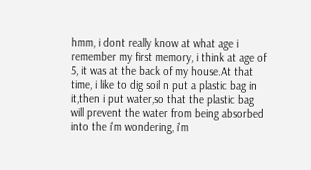hmm, i dont really know at what age i remember my first memory, i think at age of 5, it was at the back of my house.At that time, i like to dig soil n put a plastic bag in it,then i put water,so that the plastic bag will prevent the water from being absorbed into the i'm wondering, i'm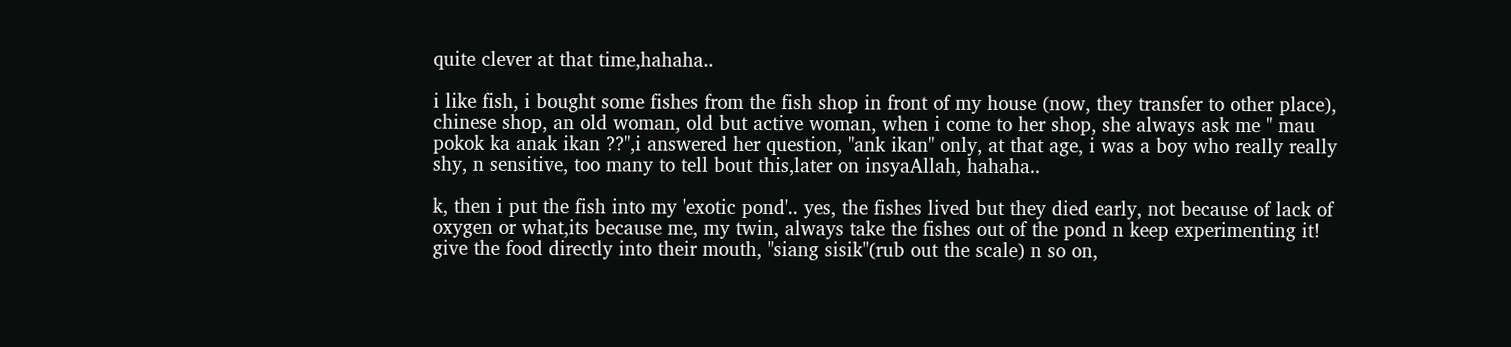quite clever at that time,hahaha..

i like fish, i bought some fishes from the fish shop in front of my house (now, they transfer to other place), chinese shop, an old woman, old but active woman, when i come to her shop, she always ask me " mau pokok ka anak ikan ??",i answered her question, "ank ikan" only, at that age, i was a boy who really really shy, n sensitive, too many to tell bout this,later on insyaAllah, hahaha..

k, then i put the fish into my 'exotic pond'.. yes, the fishes lived but they died early, not because of lack of oxygen or what,its because me, my twin, always take the fishes out of the pond n keep experimenting it! give the food directly into their mouth, "siang sisik"(rub out the scale) n so on,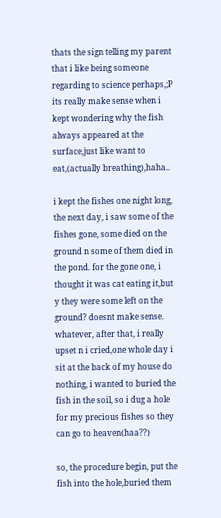thats the sign telling my parent that i like being someone regarding to science perhaps,;P its really make sense when i kept wondering why the fish always appeared at the surface,just like want to eat,(actually breathing),haha..

i kept the fishes one night long, the next day, i saw some of the fishes gone, some died on the ground n some of them died in the pond. for the gone one, i thought it was cat eating it,but y they were some left on the ground? doesnt make sense. whatever, after that, i really upset n i cried,one whole day i sit at the back of my house do nothing, i wanted to buried the fish in the soil, so i dug a hole for my precious fishes so they can go to heaven(haa??)

so, the procedure begin, put the fish into the hole,buried them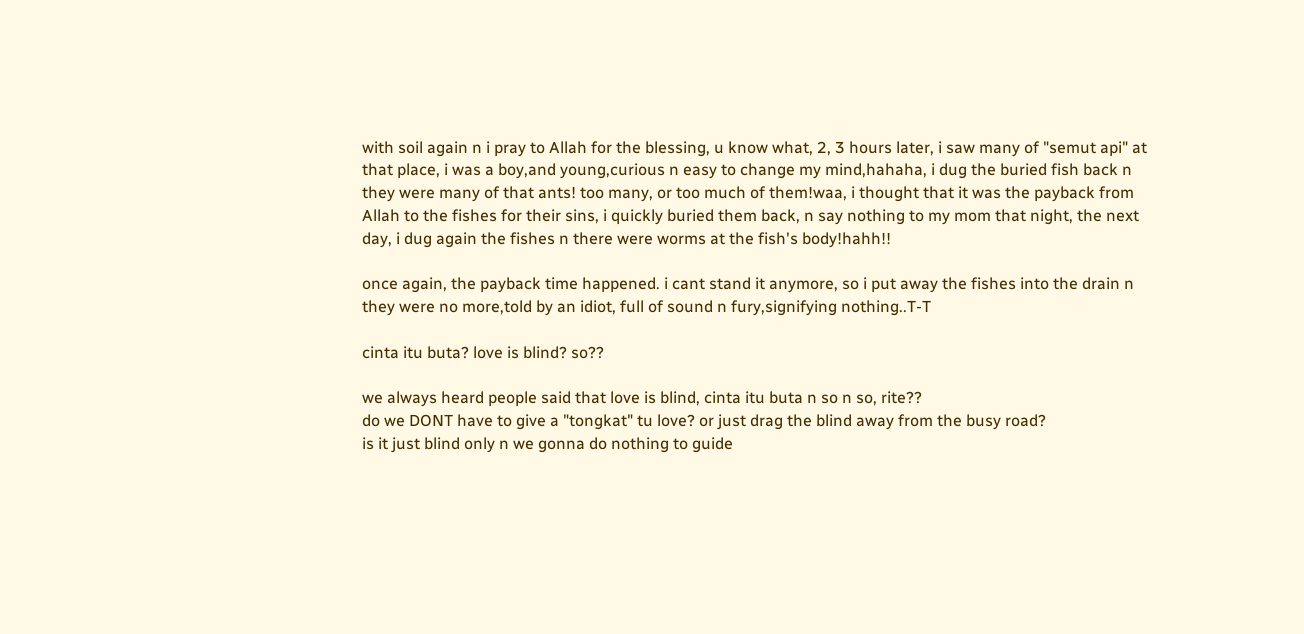with soil again n i pray to Allah for the blessing, u know what, 2, 3 hours later, i saw many of "semut api" at that place, i was a boy,and young,curious n easy to change my mind,hahaha, i dug the buried fish back n they were many of that ants! too many, or too much of them!waa, i thought that it was the payback from Allah to the fishes for their sins, i quickly buried them back, n say nothing to my mom that night, the next day, i dug again the fishes n there were worms at the fish's body!hahh!!

once again, the payback time happened. i cant stand it anymore, so i put away the fishes into the drain n they were no more,told by an idiot, full of sound n fury,signifying nothing..T-T

cinta itu buta? love is blind? so??

we always heard people said that love is blind, cinta itu buta n so n so, rite??
do we DONT have to give a "tongkat" tu love? or just drag the blind away from the busy road?
is it just blind only n we gonna do nothing to guide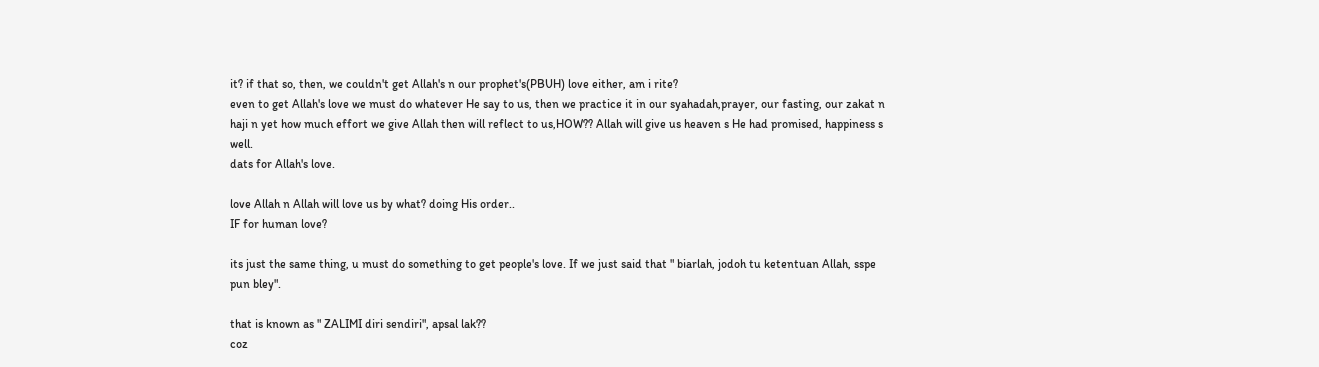it? if that so, then, we couldn't get Allah's n our prophet's(PBUH) love either, am i rite?
even to get Allah's love we must do whatever He say to us, then we practice it in our syahadah,prayer, our fasting, our zakat n haji n yet how much effort we give Allah then will reflect to us,HOW?? Allah will give us heaven s He had promised, happiness s well.
dats for Allah's love.

love Allah n Allah will love us by what? doing His order..
IF for human love?

its just the same thing, u must do something to get people's love. If we just said that " biarlah, jodoh tu ketentuan Allah, sspe pun bley".

that is known as " ZALIMI diri sendiri", apsal lak??
coz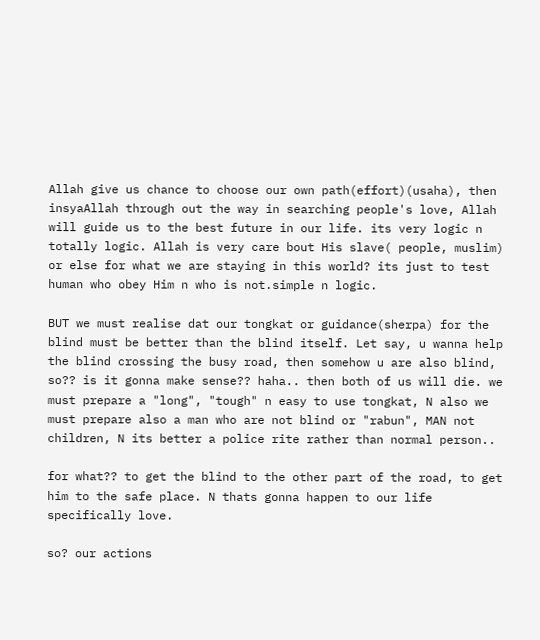Allah give us chance to choose our own path(effort)(usaha), then insyaAllah through out the way in searching people's love, Allah will guide us to the best future in our life. its very logic n totally logic. Allah is very care bout His slave( people, muslim) or else for what we are staying in this world? its just to test human who obey Him n who is not.simple n logic.

BUT we must realise dat our tongkat or guidance(sherpa) for the blind must be better than the blind itself. Let say, u wanna help the blind crossing the busy road, then somehow u are also blind, so?? is it gonna make sense?? haha.. then both of us will die. we must prepare a "long", "tough" n easy to use tongkat, N also we must prepare also a man who are not blind or "rabun", MAN not children, N its better a police rite rather than normal person..

for what?? to get the blind to the other part of the road, to get him to the safe place. N thats gonna happen to our life specifically love.

so? our actions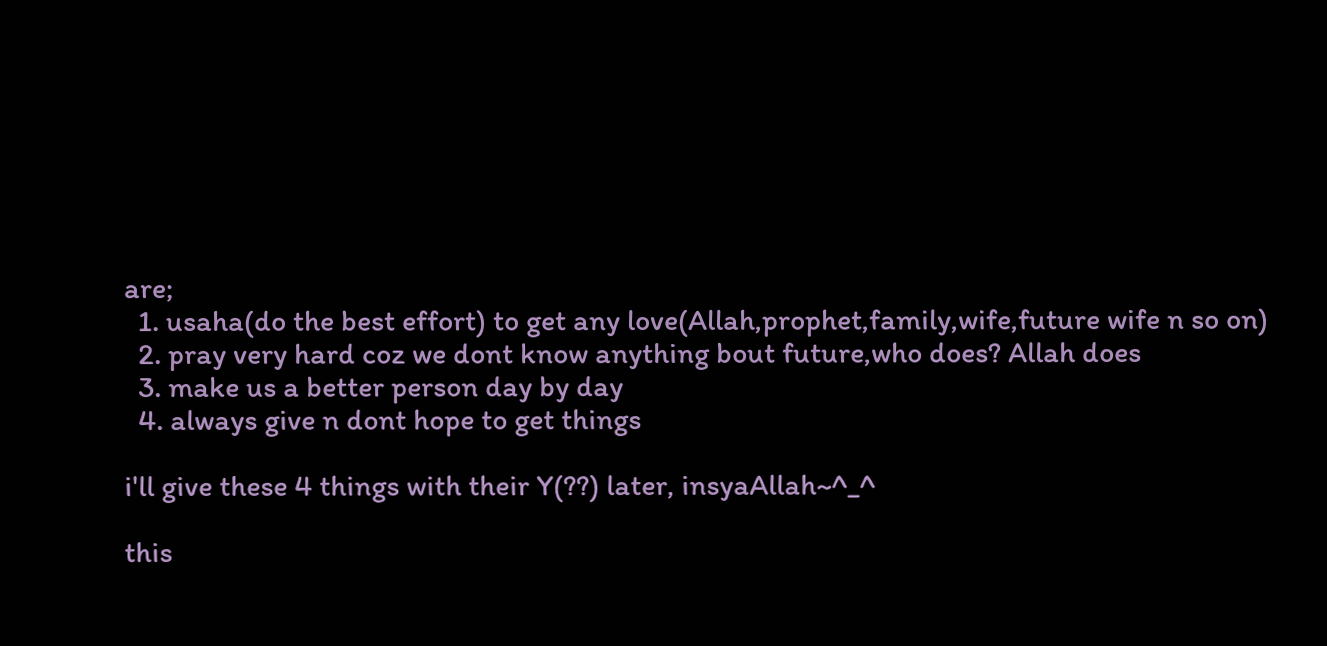are;
  1. usaha(do the best effort) to get any love(Allah,prophet,family,wife,future wife n so on)
  2. pray very hard coz we dont know anything bout future,who does? Allah does
  3. make us a better person day by day
  4. always give n dont hope to get things

i'll give these 4 things with their Y(??) later, insyaAllah~^_^

this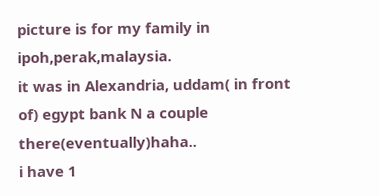picture is for my family in ipoh,perak,malaysia.
it was in Alexandria, uddam( in front of) egypt bank N a couple there(eventually)haha..
i have 1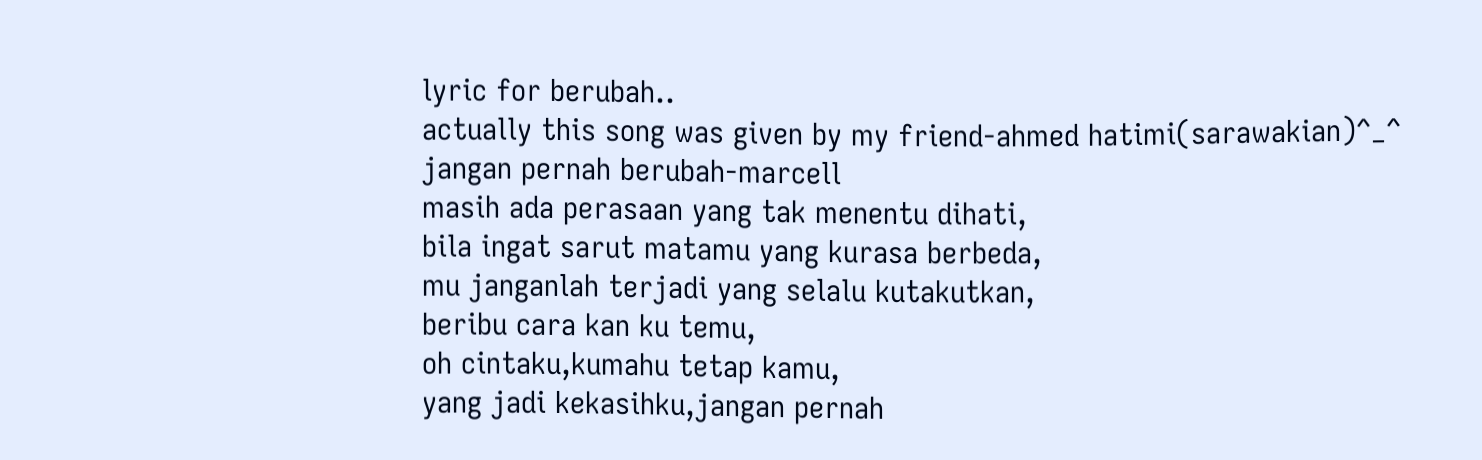lyric for berubah..
actually this song was given by my friend-ahmed hatimi(sarawakian)^_^
jangan pernah berubah-marcell
masih ada perasaan yang tak menentu dihati,
bila ingat sarut matamu yang kurasa berbeda,
mu janganlah terjadi yang selalu kutakutkan,
beribu cara kan ku temu,
oh cintaku,kumahu tetap kamu,
yang jadi kekasihku,jangan pernah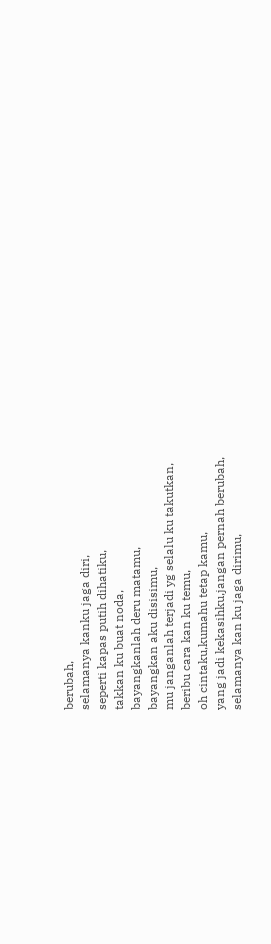berubah,
selamanya kanku jaga diri,
seperti kapas putih dihatiku,
takkan ku buat noda,
bayangkanlah deru matamu,
bayangkan aku disisimu,
mu janganlah terjadi yg selalu ku takutkan,
beribu cara kan ku temu,
oh cintaku,kumahu tetap kamu,
yang jadi kekasihku,jangan pernah berubah,
selamanya kan ku jaga dirimu,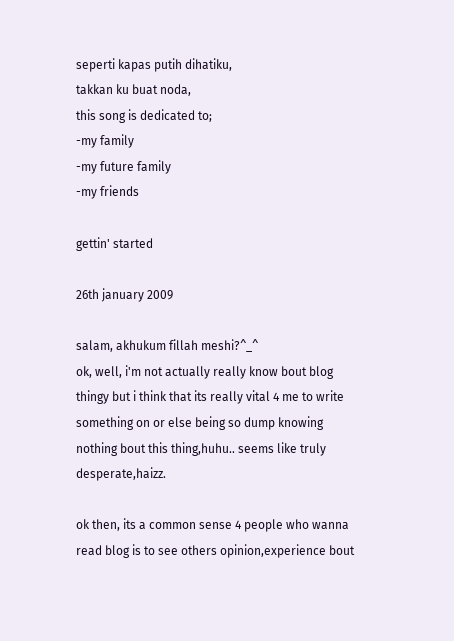seperti kapas putih dihatiku,
takkan ku buat noda,
this song is dedicated to;
-my family
-my future family
-my friends

gettin' started

26th january 2009

salam, akhukum fillah meshi?^_^
ok, well, i'm not actually really know bout blog thingy but i think that its really vital 4 me to write something on or else being so dump knowing nothing bout this thing,huhu.. seems like truly desperate,haizz.

ok then, its a common sense 4 people who wanna read blog is to see others opinion,experience bout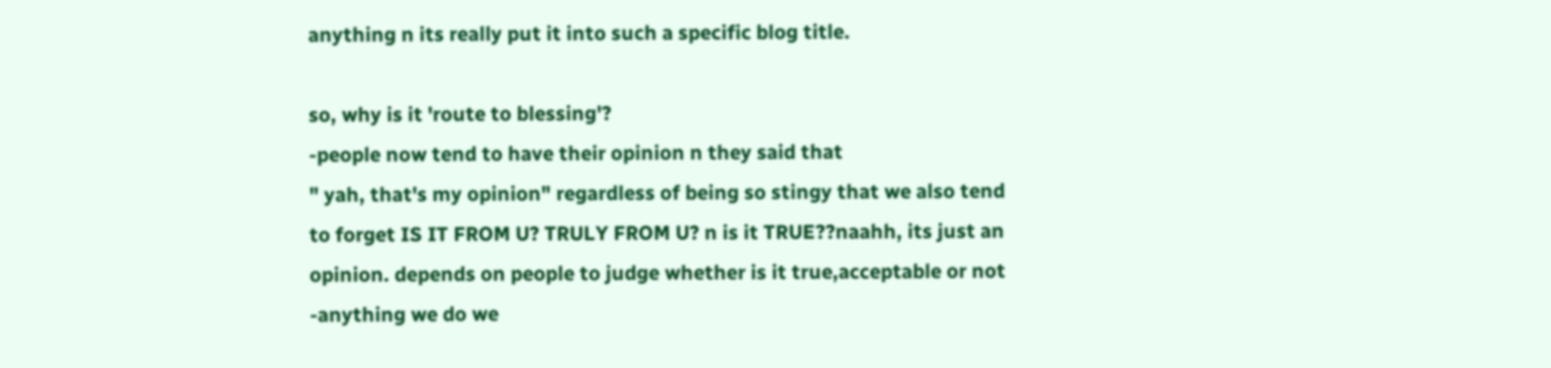anything n its really put it into such a specific blog title.

so, why is it 'route to blessing'?
-people now tend to have their opinion n they said that
" yah, that's my opinion" regardless of being so stingy that we also tend to forget IS IT FROM U? TRULY FROM U? n is it TRUE??naahh, its just an opinion. depends on people to judge whether is it true,acceptable or not
-anything we do we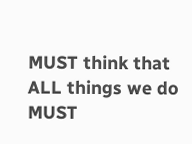MUST think that ALL things we do MUST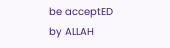be acceptED by ALLAH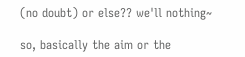(no doubt) or else?? we'll nothing~

so, basically the aim or the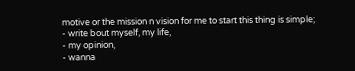motive or the mission n vision for me to start this thing is simple;
- write bout myself, my life,
- my opinion,
- wanna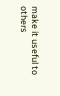make it useful to others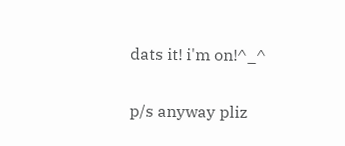dats it! i'm on!^_^

p/s anyway pliz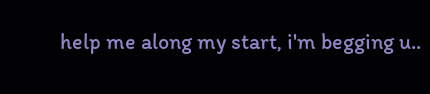help me along my start, i'm begging u..